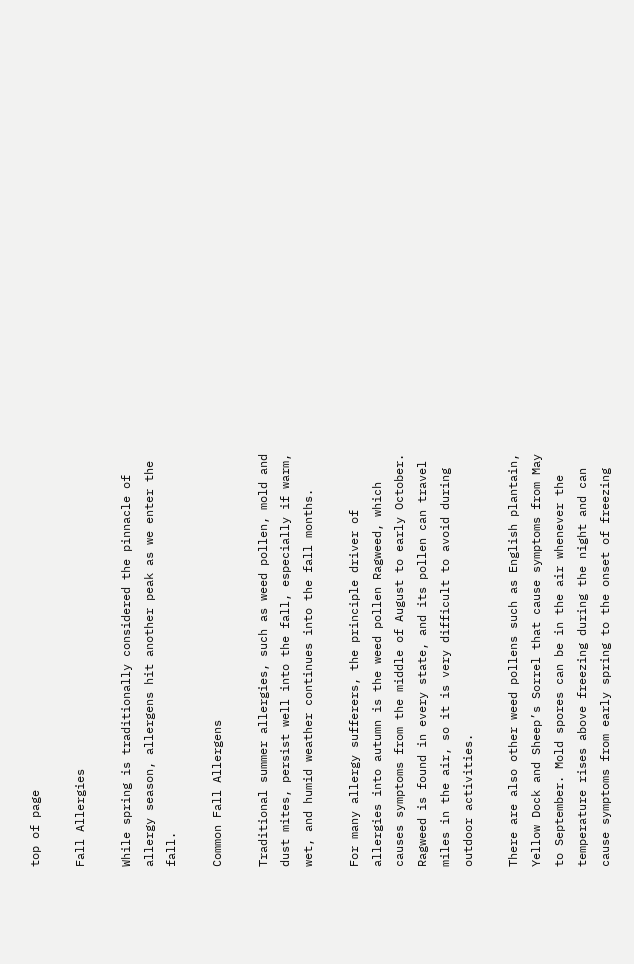top of page

Fall Allergies

While spring is traditionally considered the pinnacle of allergy season, allergens hit another peak as we enter the fall.

Common Fall Allergens

Traditional summer allergies, such as weed pollen, mold and dust mites, persist well into the fall, especially if warm, wet, and humid weather continues into the fall months.

For many allergy sufferers, the principle driver of allergies into autumn is the weed pollen Ragweed, which causes symptoms from the middle of August to early October. Ragweed is found in every state, and its pollen can travel miles in the air, so it is very difficult to avoid during outdoor activities.

There are also other weed pollens such as English plantain, Yellow Dock and Sheep’s Sorrel that cause symptoms from May to September. Mold spores can be in the air whenever the temperature rises above freezing during the night and can cause symptoms from early spring to the onset of freezing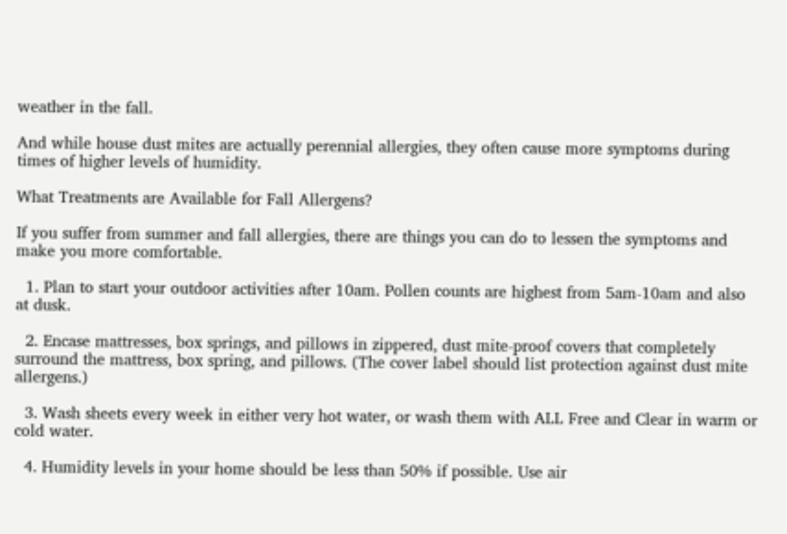weather in the fall.

And while house dust mites are actually perennial allergies, they often cause more symptoms during times of higher levels of humidity.

What Treatments are Available for Fall Allergens?

If you suffer from summer and fall allergies, there are things you can do to lessen the symptoms and make you more comfortable.

  1. Plan to start your outdoor activities after 10am. Pollen counts are highest from 5am-10am and also at dusk.

  2. Encase mattresses, box springs, and pillows in zippered, dust mite-proof covers that completely surround the mattress, box spring, and pillows. (The cover label should list protection against dust mite allergens.)

  3. Wash sheets every week in either very hot water, or wash them with ALL Free and Clear in warm or cold water.

  4. Humidity levels in your home should be less than 50% if possible. Use air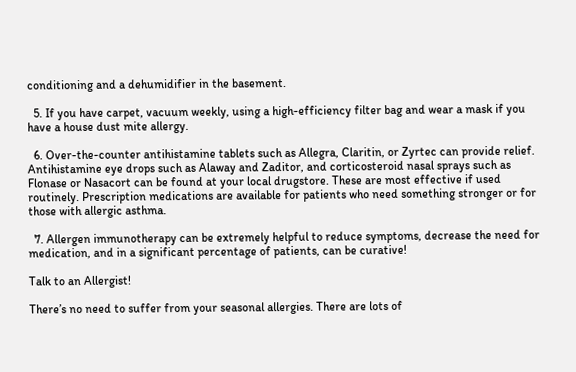conditioning and a dehumidifier in the basement.

  5. If you have carpet, vacuum weekly, using a high-efficiency filter bag and wear a mask if you have a house dust mite allergy.

  6. Over-the-counter antihistamine tablets such as Allegra, Claritin, or Zyrtec can provide relief. Antihistamine eye drops such as Alaway and Zaditor, and corticosteroid nasal sprays such as Flonase or Nasacort can be found at your local drugstore. These are most effective if used routinely. Prescription medications are available for patients who need something stronger or for those with allergic asthma.

  7. Allergen immunotherapy can be extremely helpful to reduce symptoms, decrease the need for medication, and in a significant percentage of patients, can be curative!

Talk to an Allergist!

There’s no need to suffer from your seasonal allergies. There are lots of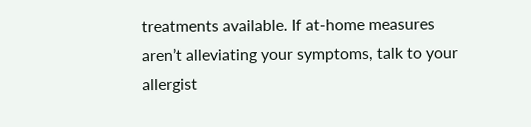treatments available. If at-home measures aren’t alleviating your symptoms, talk to your allergist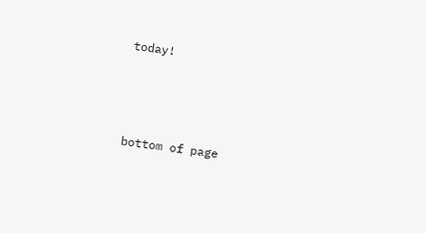today!



bottom of page